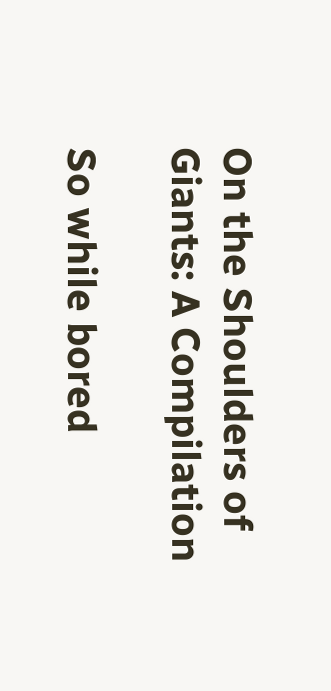On the Shoulders of Giants: A Compilation

So while bored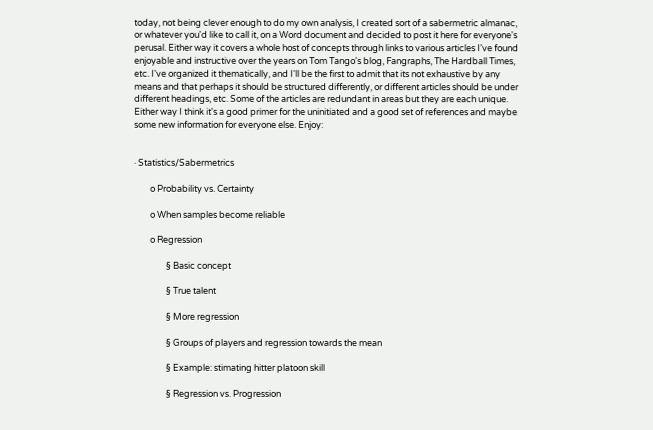today, not being clever enough to do my own analysis, I created sort of a sabermetric almanac, or whatever you'd like to call it, on a Word document and decided to post it here for everyone's perusal. Either way it covers a whole host of concepts through links to various articles I've found enjoyable and instructive over the years on Tom Tango's blog, Fangraphs, The Hardball Times, etc. I've organized it thematically, and I'll be the first to admit that its not exhaustive by any means and that perhaps it should be structured differently, or different articles should be under different headings, etc. Some of the articles are redundant in areas but they are each unique. Either way I think it's a good primer for the uninitiated and a good set of references and maybe some new information for everyone else. Enjoy:


· Statistics/Sabermetrics

        o Probability vs. Certainty

        o When samples become reliable

        o Regression

                § Basic concept

                § True talent

                § More regression

                § Groups of players and regression towards the mean

                § Example: stimating hitter platoon skill

                § Regression vs. Progression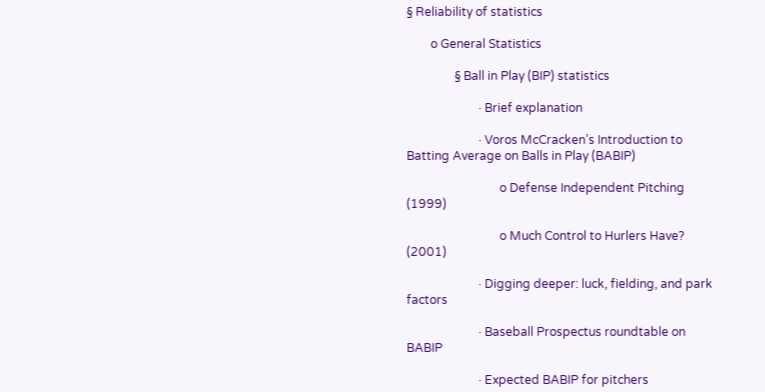§ Reliability of statistics

        o General Statistics

                § Ball in Play (BIP) statistics

                        · Brief explanation

                        · Voros McCracken’s Introduction to Batting Average on Balls in Play (BABIP)

                               o Defense Independent Pitching (1999)

                               o Much Control to Hurlers Have? (2001)

                        · Digging deeper: luck, fielding, and park factors

                        · Baseball Prospectus roundtable on BABIP

                        · Expected BABIP for pitchers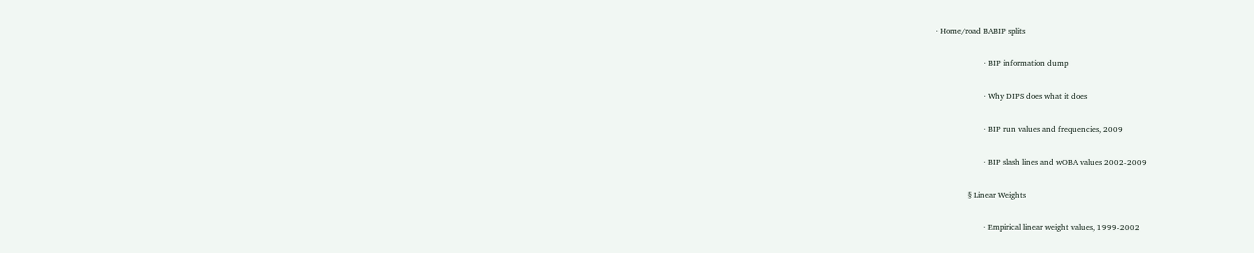· Home/road BABIP splits

                        · BIP information dump

                        · Why DIPS does what it does

                        · BIP run values and frequencies, 2009

                        · BIP slash lines and wOBA values 2002-2009

                § Linear Weights

                        · Empirical linear weight values, 1999-2002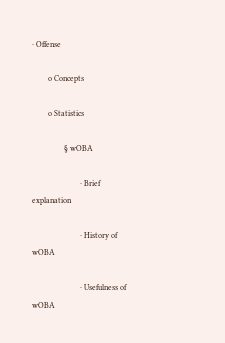· Offense

        o Concepts

        o Statistics

                § wOBA

                        · Brief explanation

                        · History of wOBA

                        · Usefulness of wOBA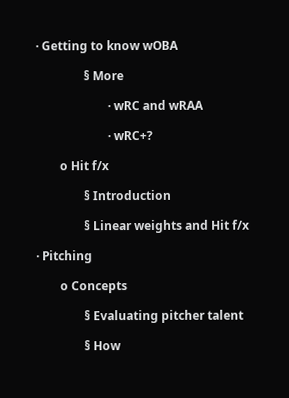· Getting to know wOBA

                § More

                        · wRC and wRAA

                        · wRC+?

        o Hit f/x

                § Introduction

                § Linear weights and Hit f/x

· Pitching

        o Concepts

                § Evaluating pitcher talent

                § How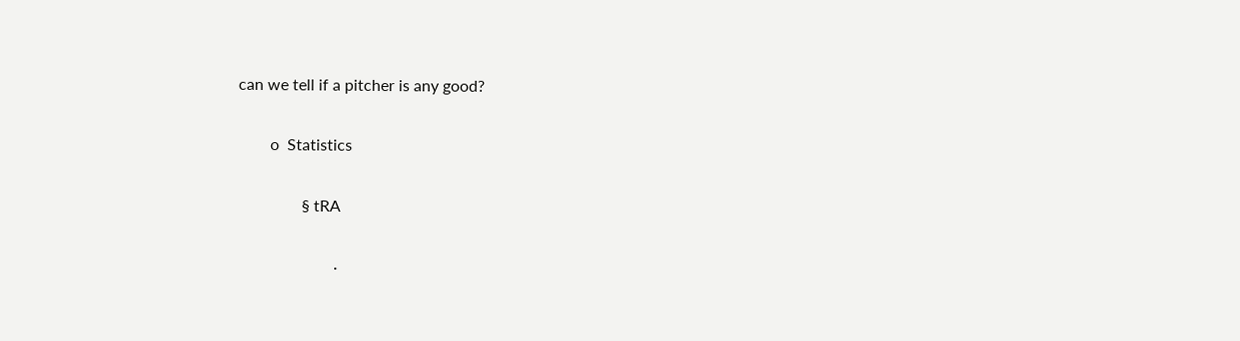can we tell if a pitcher is any good?

        o  Statistics

                § tRA

                        ·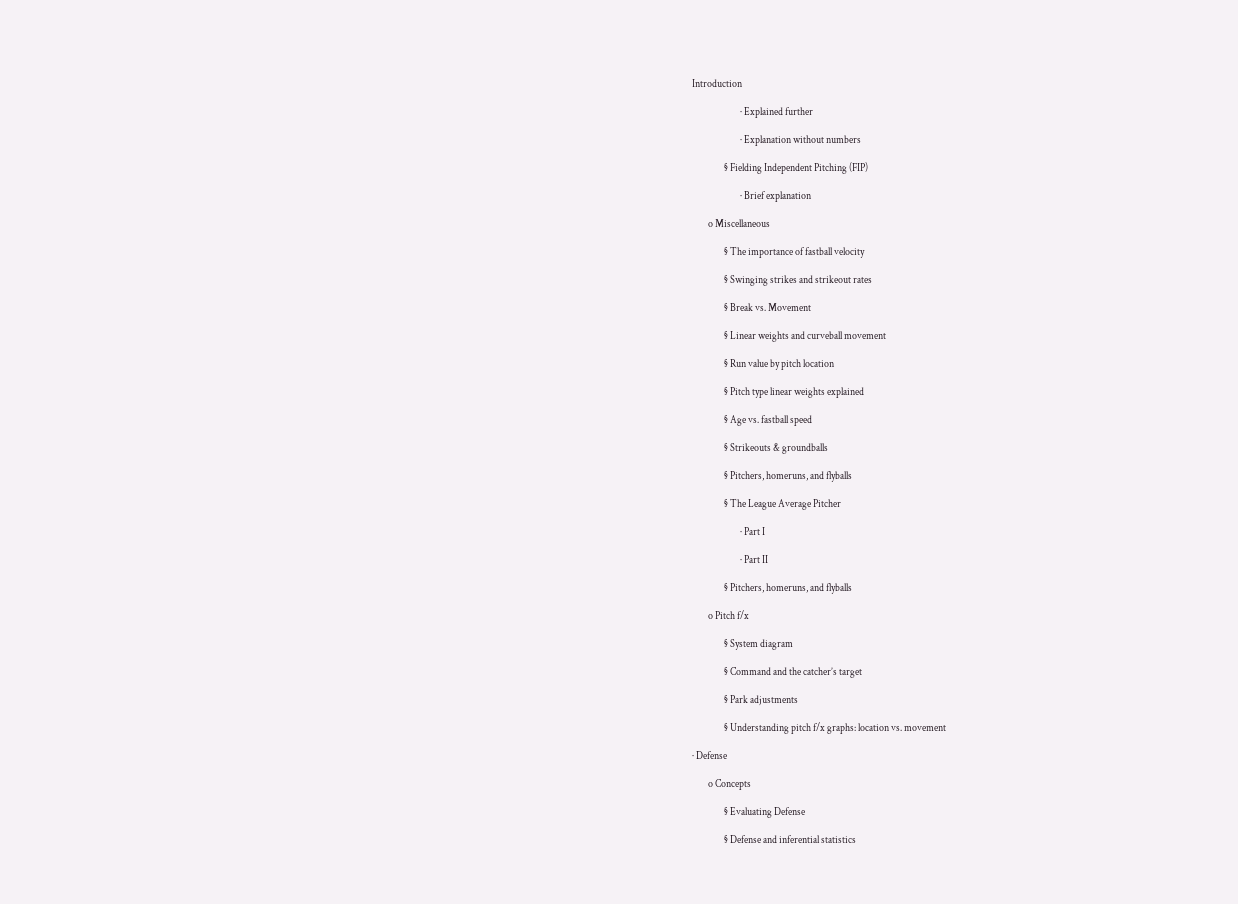Introduction

                        · Explained further

                        · Explanation without numbers

                § Fielding Independent Pitching (FIP)

                        · Brief explanation

        o Miscellaneous

                § The importance of fastball velocity

                § Swinging strikes and strikeout rates

                § Break vs. Movement

                § Linear weights and curveball movement

                § Run value by pitch location

                § Pitch type linear weights explained

                § Age vs. fastball speed

                § Strikeouts & groundballs

                § Pitchers, homeruns, and flyballs

                § The League Average Pitcher

                        · Part I

                        · Part II

                § Pitchers, homeruns, and flyballs

        o Pitch f/x

                § System diagram

                § Command and the catcher’s target

                § Park adjustments

                § Understanding pitch f/x graphs: location vs. movement

· Defense

        o Concepts

                § Evaluating Defense

                § Defense and inferential statistics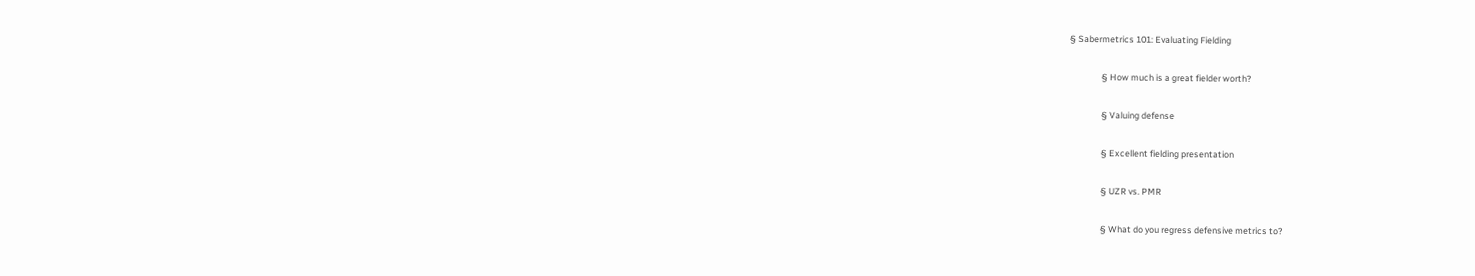§ Sabermetrics 101: Evaluating Fielding

                § How much is a great fielder worth?

                § Valuing defense

                § Excellent fielding presentation

                § UZR vs. PMR

                § What do you regress defensive metrics to?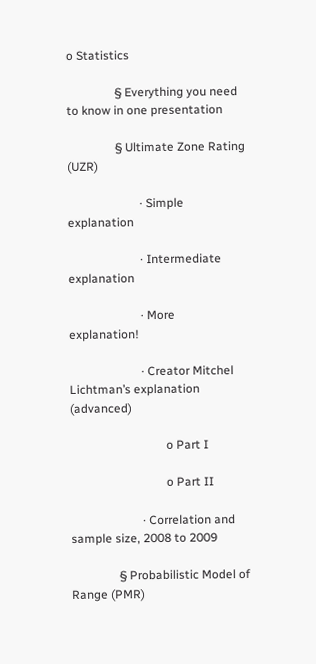o Statistics

                § Everything you need to know in one presentation

                § Ultimate Zone Rating (UZR)

                        · Simple explanation

                        · Intermediate explanation

                        · More explanation!

                        · Creator Mitchel Lichtman’s explanation (advanced)

                                o Part I

                                o Part II

                        · Correlation and sample size, 2008 to 2009

                § Probabilistic Model of Range (PMR)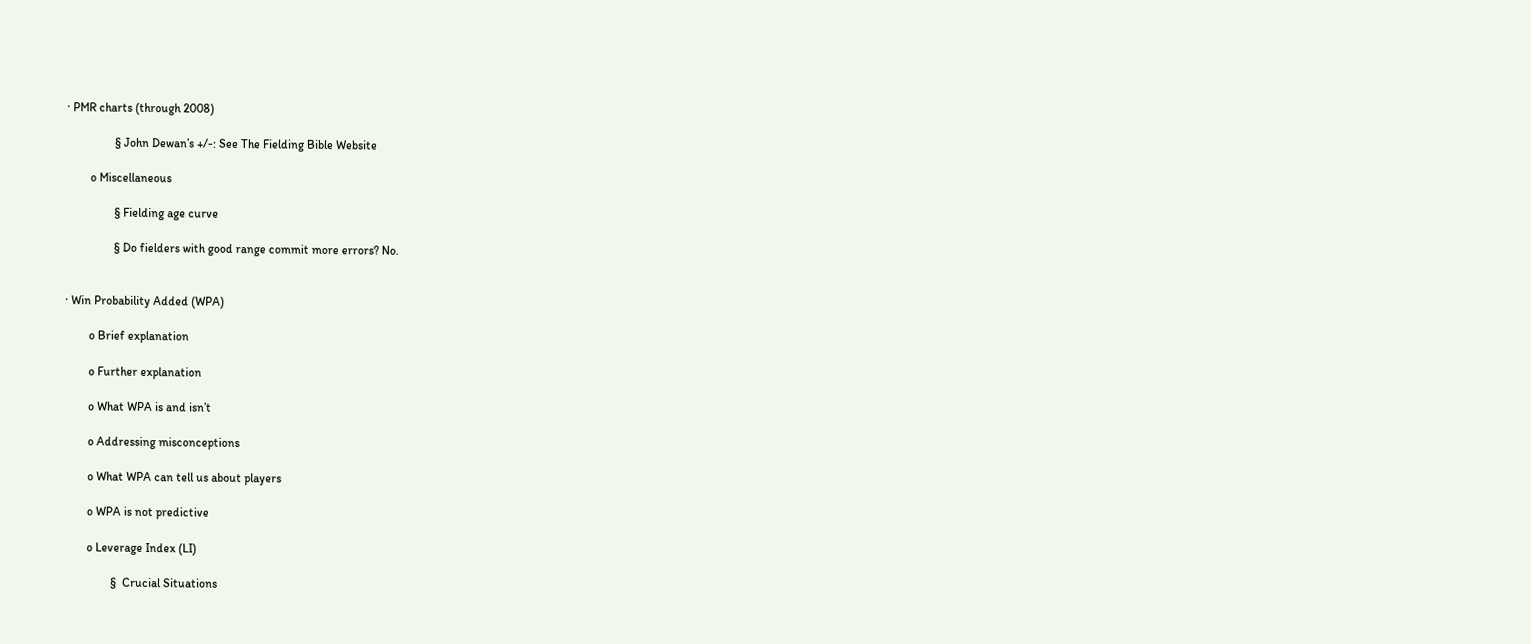· PMR charts (through 2008)

                § John Dewan’s +/-: See The Fielding Bible Website

        o Miscellaneous

                § Fielding age curve

                § Do fielders with good range commit more errors? No.


· Win Probability Added (WPA)

        o Brief explanation

        o Further explanation

        o What WPA is and isn’t

        o Addressing misconceptions

        o What WPA can tell us about players

        o WPA is not predictive

        o Leverage Index (LI)

                §  Crucial Situations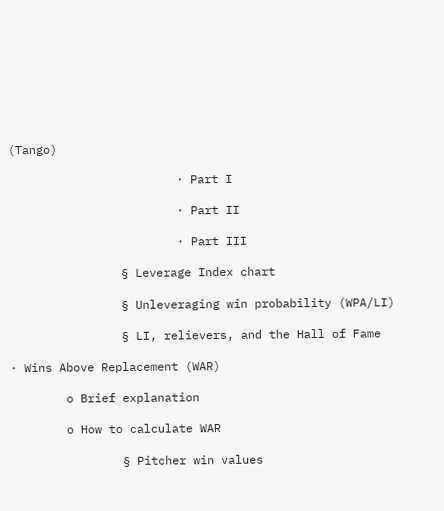(Tango)

                        · Part I

                        · Part II

                        · Part III

                § Leverage Index chart

                § Unleveraging win probability (WPA/LI)

                § LI, relievers, and the Hall of Fame

· Wins Above Replacement (WAR)

        o Brief explanation

        o How to calculate WAR

                § Pitcher win values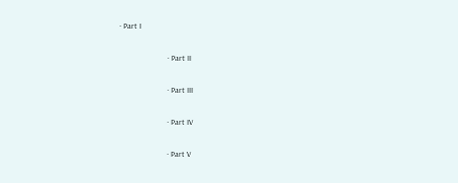· Part I

                        · Part II

                        · Part III

                        · Part IV

                        · Part V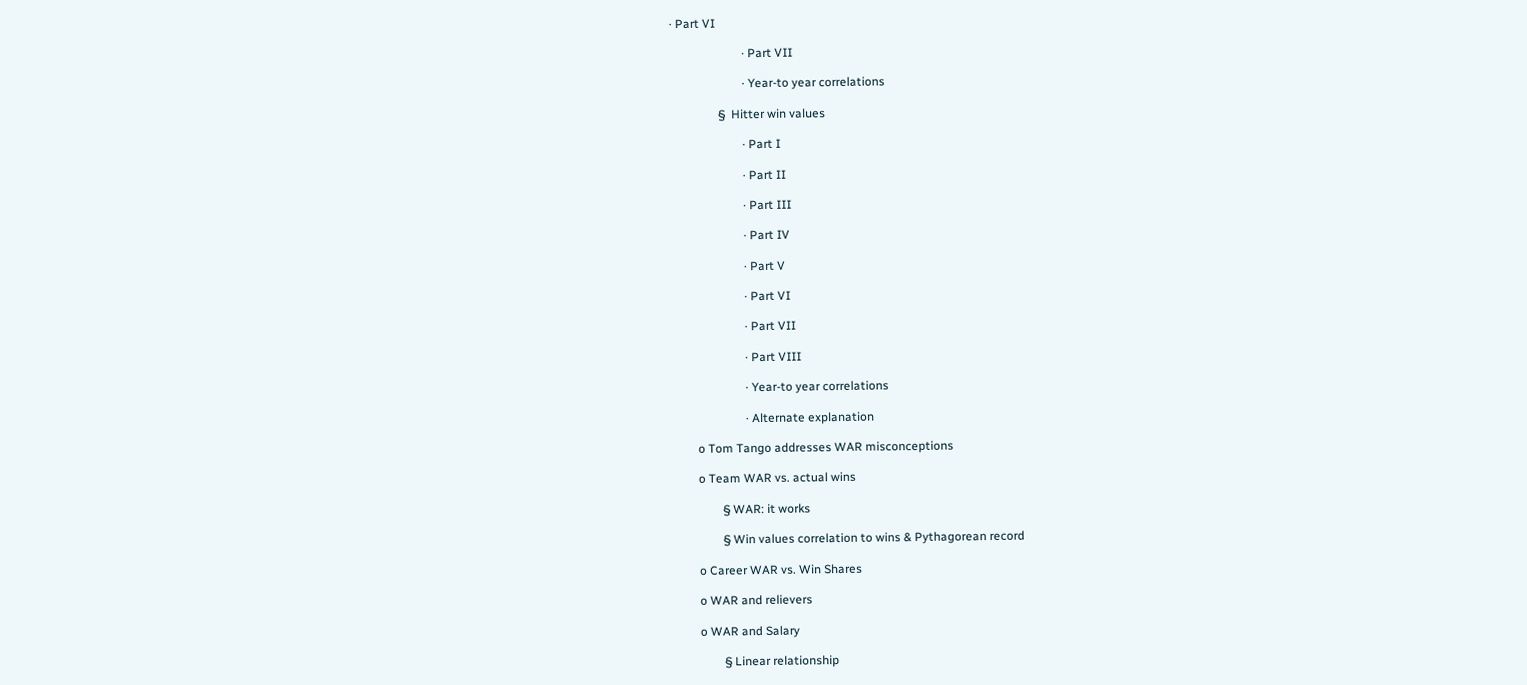· Part VI

                        · Part VII

                        · Year-to year correlations

                §  Hitter win values

                        · Part I

                        · Part II

                        · Part III

                        · Part IV

                        · Part V

                        · Part VI

                        · Part VII

                        · Part VIII

                        · Year-to year correlations

                        · Alternate explanation

        o Tom Tango addresses WAR misconceptions

        o Team WAR vs. actual wins

                § WAR: it works

                § Win values correlation to wins & Pythagorean record

        o Career WAR vs. Win Shares

        o WAR and relievers

        o WAR and Salary

                § Linear relationship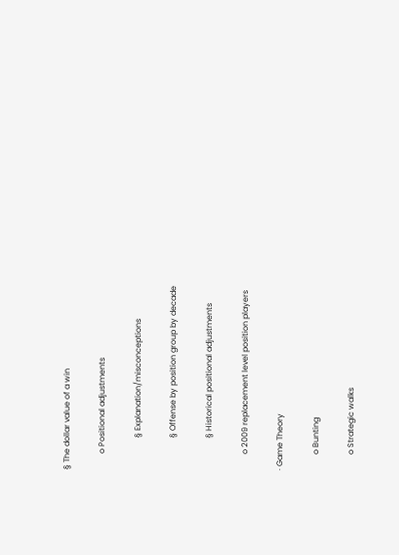§ The dollar value of a win

        o Positional adjustments

                § Explanation/misconceptions

                § Offense by position group by decade

                § Historical positional adjustments

        o 2009 replacement level position players

· Game Theory

        o Bunting

        o Strategic walks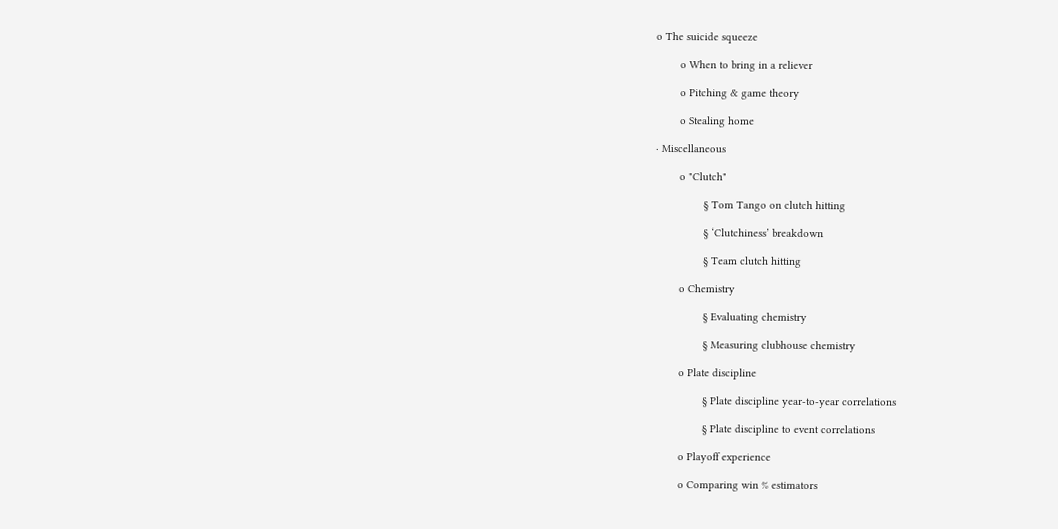o The suicide squeeze

        o When to bring in a reliever

        o Pitching & game theory

        o Stealing home

· Miscellaneous

        o "Clutch"

                § Tom Tango on clutch hitting

                § ‘Clutchiness’ breakdown

                § Team clutch hitting

        o Chemistry

                § Evaluating chemistry

                § Measuring clubhouse chemistry

        o Plate discipline

                § Plate discipline year-to-year correlations

                § Plate discipline to event correlations

        o Playoff experience

        o Comparing win % estimators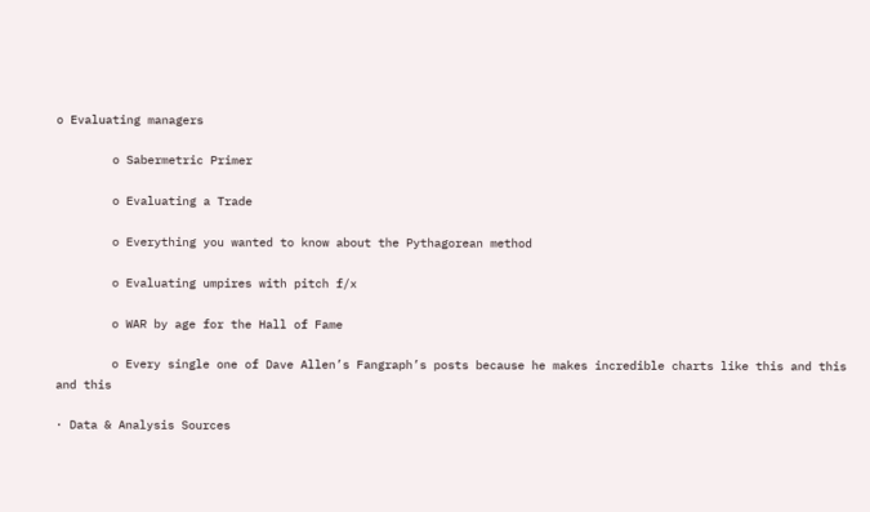o Evaluating managers

        o Sabermetric Primer

        o Evaluating a Trade

        o Everything you wanted to know about the Pythagorean method

        o Evaluating umpires with pitch f/x

        o WAR by age for the Hall of Fame

        o Every single one of Dave Allen’s Fangraph’s posts because he makes incredible charts like this and this  and this

· Data & Analysis Sources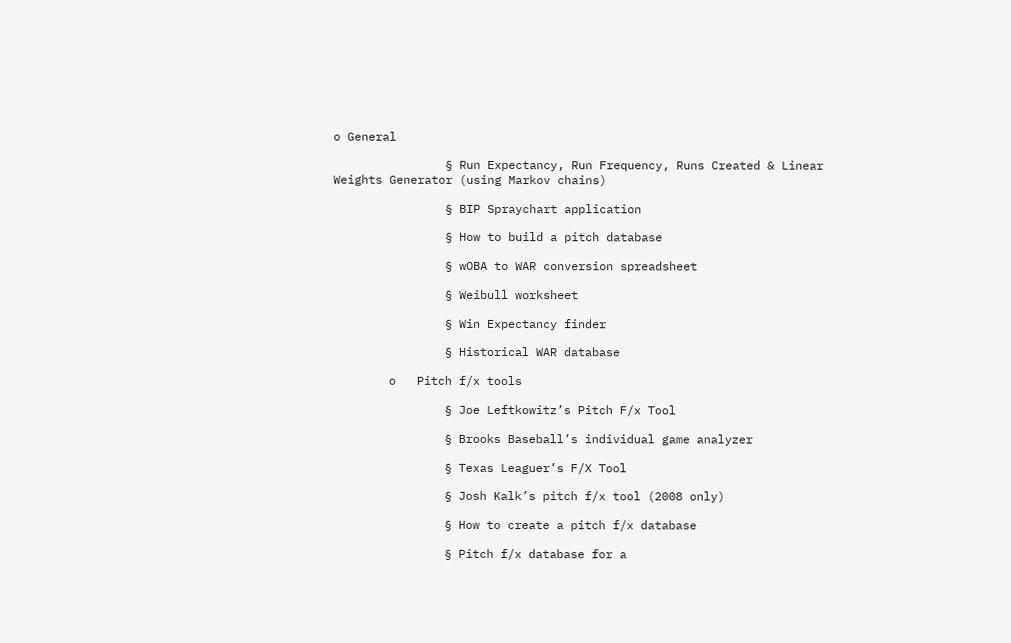o General

                § Run Expectancy, Run Frequency, Runs Created & Linear Weights Generator (using Markov chains)

                § BIP Spraychart application

                § How to build a pitch database

                § wOBA to WAR conversion spreadsheet

                § Weibull worksheet

                § Win Expectancy finder

                § Historical WAR database

        o   Pitch f/x tools

                § Joe Leftkowitz’s Pitch F/x Tool

                § Brooks Baseball’s individual game analyzer

                § Texas Leaguer’s F/X Tool

                § Josh Kalk’s pitch f/x tool (2008 only)

                § How to create a pitch f/x database

                § Pitch f/x database for a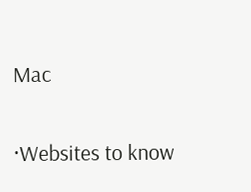Mac

·Websites to know